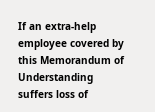If an extra-help employee covered by this Memorandum of Understanding suffers loss of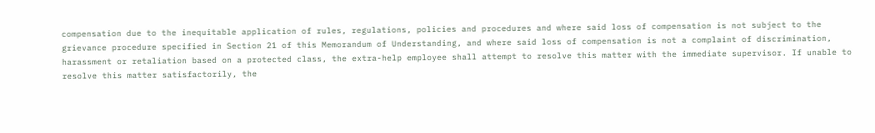compensation due to the inequitable application of rules, regulations, policies and procedures and where said loss of compensation is not subject to the grievance procedure specified in Section 21 of this Memorandum of Understanding, and where said loss of compensation is not a complaint of discrimination, harassment or retaliation based on a protected class, the extra-help employee shall attempt to resolve this matter with the immediate supervisor. If unable to resolve this matter satisfactorily, the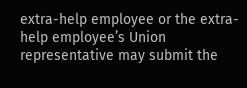extra-help employee or the extra-help employee’s Union representative may submit the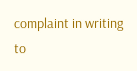complaint in writing to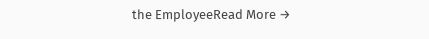the EmployeeRead More →